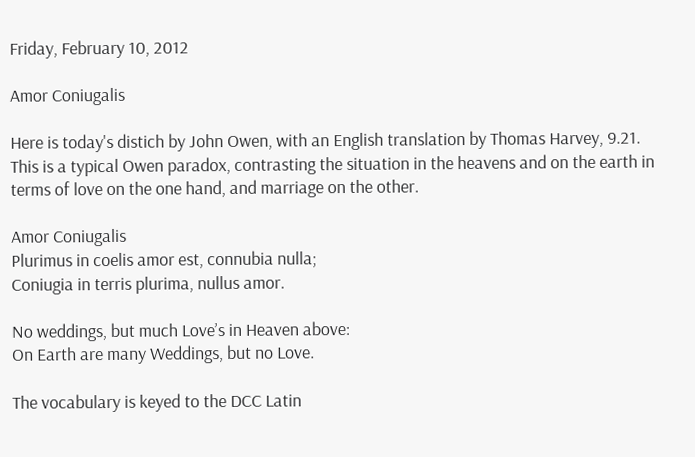Friday, February 10, 2012

Amor Coniugalis

Here is today's distich by John Owen, with an English translation by Thomas Harvey, 9.21. This is a typical Owen paradox, contrasting the situation in the heavens and on the earth in terms of love on the one hand, and marriage on the other.

Amor Coniugalis
Plurimus in coelis amor est, connubia nulla;
Coniugia in terris plurima, nullus amor.

No weddings, but much Love’s in Heaven above:
On Earth are many Weddings, but no Love.

The vocabulary is keyed to the DCC Latin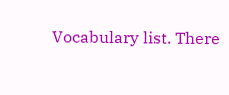Vocabulary list. There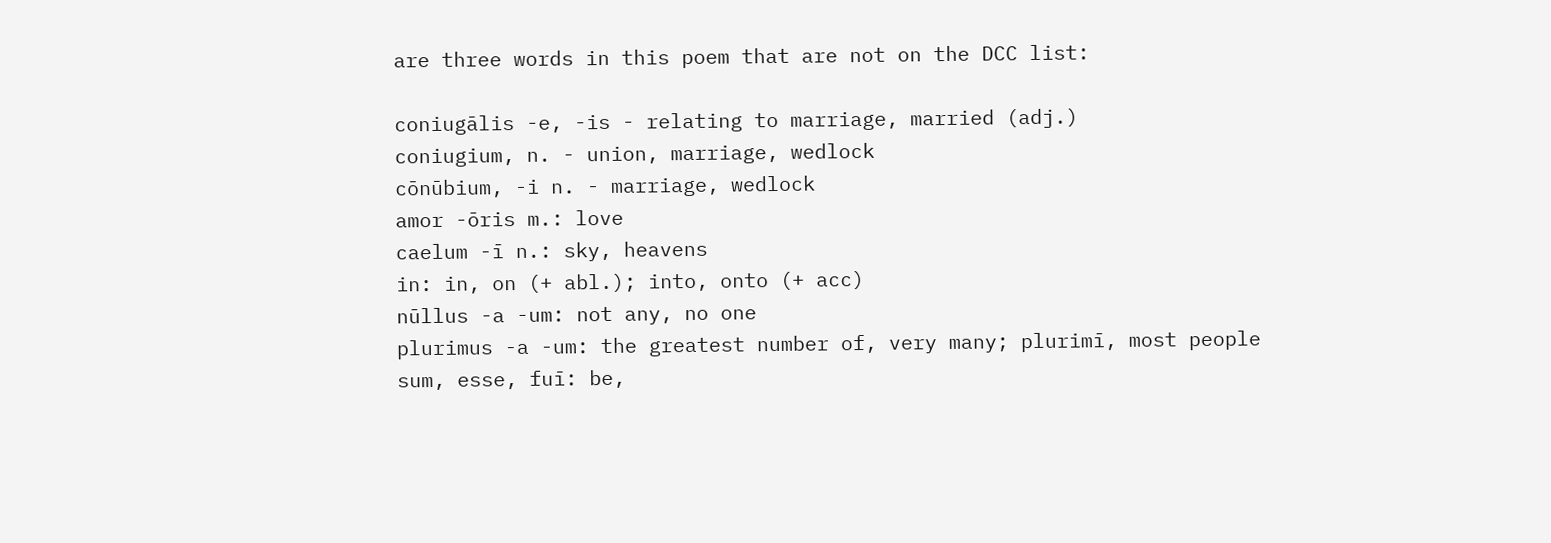are three words in this poem that are not on the DCC list:

coniugālis -e, -is - relating to marriage, married (adj.)
coniugium, n. - union, marriage, wedlock
cōnūbium, -i n. - marriage, wedlock
amor -ōris m.: love
caelum -ī n.: sky, heavens
in: in, on (+ abl.); into, onto (+ acc)
nūllus -a -um: not any, no one
plurimus -a -um: the greatest number of, very many; plurimī, most people
sum, esse, fuī: be,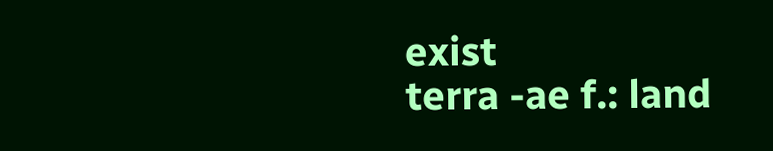exist
terra -ae f.: land